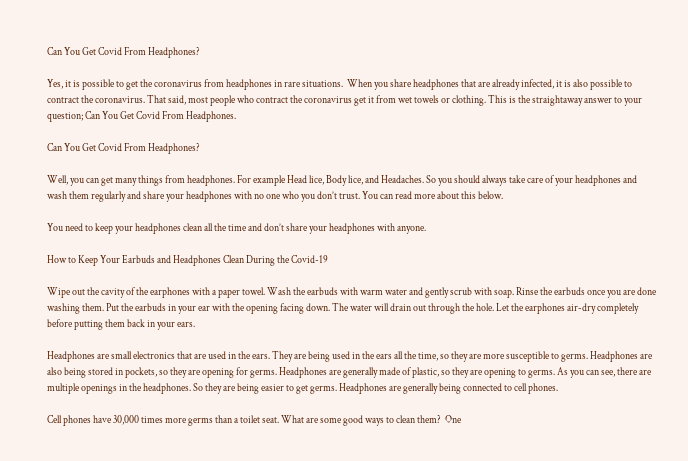Can You Get Covid From Headphones?

Yes, it is possible to get the coronavirus from headphones in rare situations.  When you share headphones that are already infected, it is also possible to contract the coronavirus. That said, most people who contract the coronavirus get it from wet towels or clothing. This is the straightaway answer to your question; Can You Get Covid From Headphones.

Can You Get Covid From Headphones?

Well, you can get many things from headphones. For example Head lice, Body lice, and Headaches. So you should always take care of your headphones and wash them regularly and share your headphones with no one who you don’t trust. You can read more about this below.

You need to keep your headphones clean all the time and don’t share your headphones with anyone.

How to Keep Your Earbuds and Headphones Clean During the Covid-19

Wipe out the cavity of the earphones with a paper towel. Wash the earbuds with warm water and gently scrub with soap. Rinse the earbuds once you are done washing them. Put the earbuds in your ear with the opening facing down. The water will drain out through the hole. Let the earphones air-dry completely before putting them back in your ears.

Headphones are small electronics that are used in the ears. They are being used in the ears all the time, so they are more susceptible to germs. Headphones are also being stored in pockets, so they are opening for germs. Headphones are generally made of plastic, so they are opening to germs. As you can see, there are multiple openings in the headphones. So they are being easier to get germs. Headphones are generally being connected to cell phones.

Cell phones have 30,000 times more germs than a toilet seat. What are some good ways to clean them?  One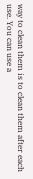way to clean them is to clean them after each use. You can use a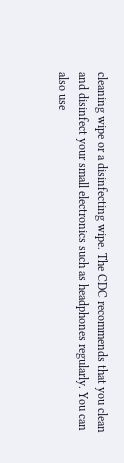cleaning wipe or a disinfecting wipe. The CDC recommends that you clean and disinfect your small electronics such as headphones regularly. You can also use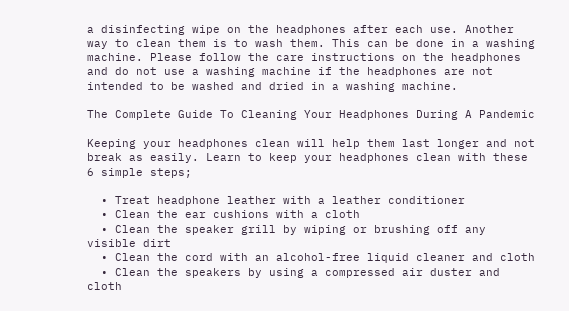a disinfecting wipe on the headphones after each use. Another way to clean them is to wash them. This can be done in a washing machine. Please follow the care instructions on the headphones and do not use a washing machine if the headphones are not intended to be washed and dried in a washing machine.

The Complete Guide To Cleaning Your Headphones During A Pandemic

Keeping your headphones clean will help them last longer and not break as easily. Learn to keep your headphones clean with these 6 simple steps;

  • Treat headphone leather with a leather conditioner
  • Clean the ear cushions with a cloth
  • Clean the speaker grill by wiping or brushing off any visible dirt
  • Clean the cord with an alcohol-free liquid cleaner and cloth
  • Clean the speakers by using a compressed air duster and cloth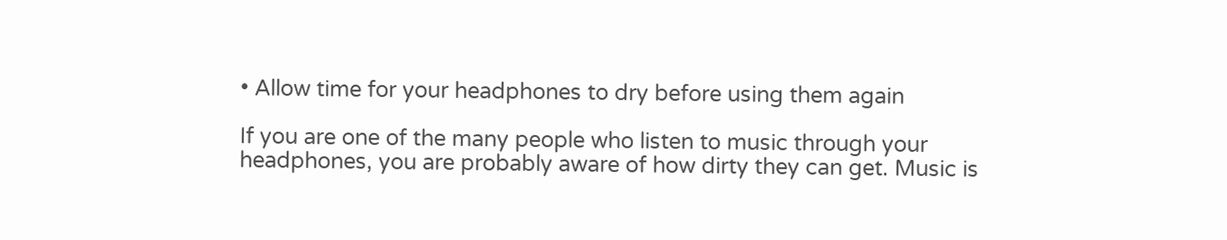• Allow time for your headphones to dry before using them again

If you are one of the many people who listen to music through your headphones, you are probably aware of how dirty they can get. Music is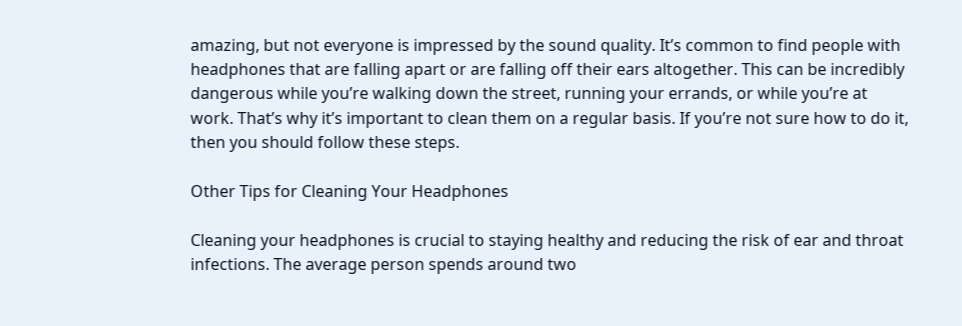amazing, but not everyone is impressed by the sound quality. It’s common to find people with headphones that are falling apart or are falling off their ears altogether. This can be incredibly dangerous while you’re walking down the street, running your errands, or while you’re at work. That’s why it’s important to clean them on a regular basis. If you’re not sure how to do it, then you should follow these steps.

Other Tips for Cleaning Your Headphones

Cleaning your headphones is crucial to staying healthy and reducing the risk of ear and throat infections. The average person spends around two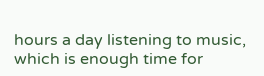hours a day listening to music, which is enough time for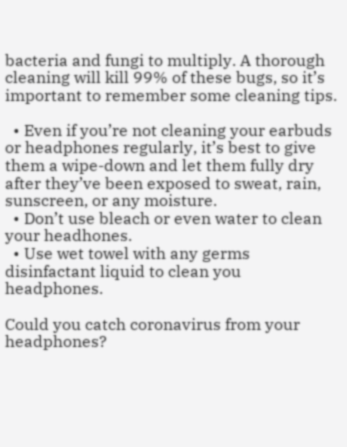bacteria and fungi to multiply. A thorough cleaning will kill 99% of these bugs, so it’s important to remember some cleaning tips.

  • Even if you’re not cleaning your earbuds or headphones regularly, it’s best to give them a wipe-down and let them fully dry after they’ve been exposed to sweat, rain, sunscreen, or any moisture.
  • Don’t use bleach or even water to clean your headhones.
  • Use wet towel with any germs disinfactant liquid to clean you headphones.

Could you catch coronavirus from your headphones?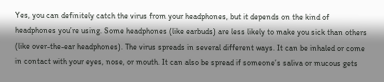Yes, you can definitely catch the virus from your headphones, but it depends on the kind of headphones you’re using. Some headphones (like earbuds) are less likely to make you sick than others (like over-the-ear headphones). The virus spreads in several different ways. It can be inhaled or come in contact with your eyes, nose, or mouth. It can also be spread if someone’s saliva or mucous gets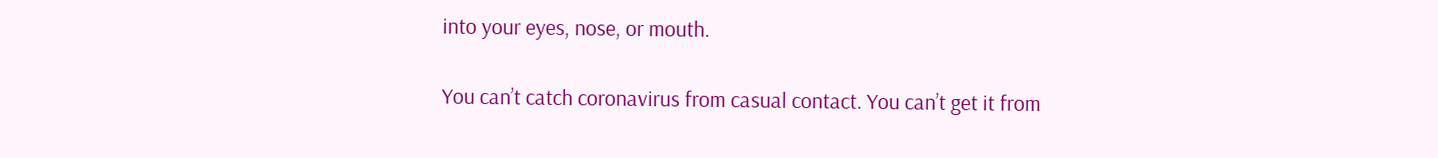into your eyes, nose, or mouth.

You can’t catch coronavirus from casual contact. You can’t get it from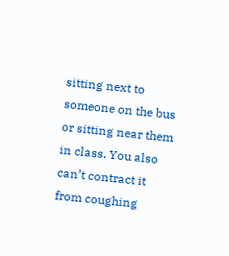sitting next to someone on the bus or sitting near them in class. You also can’t contract it from coughing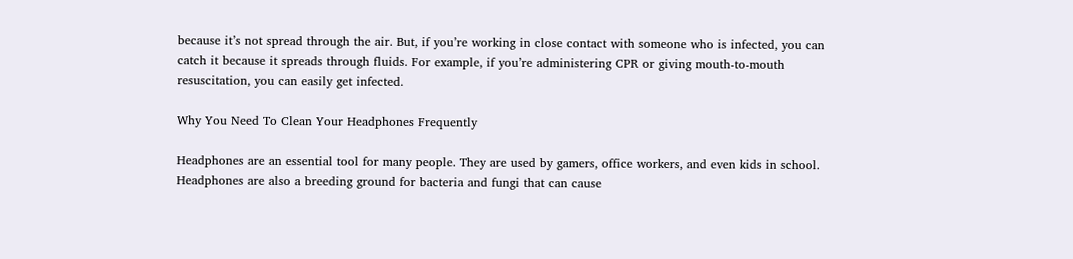because it’s not spread through the air. But, if you’re working in close contact with someone who is infected, you can catch it because it spreads through fluids. For example, if you’re administering CPR or giving mouth-to-mouth resuscitation, you can easily get infected.

Why You Need To Clean Your Headphones Frequently

Headphones are an essential tool for many people. They are used by gamers, office workers, and even kids in school. Headphones are also a breeding ground for bacteria and fungi that can cause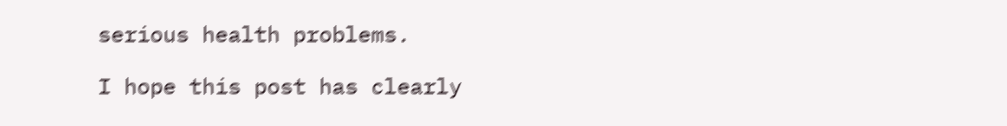serious health problems.

I hope this post has clearly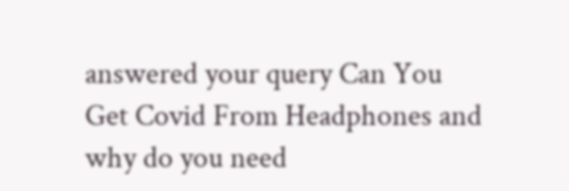answered your query Can You Get Covid From Headphones and why do you need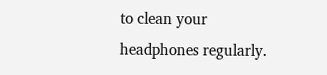to clean your headphones regularly.